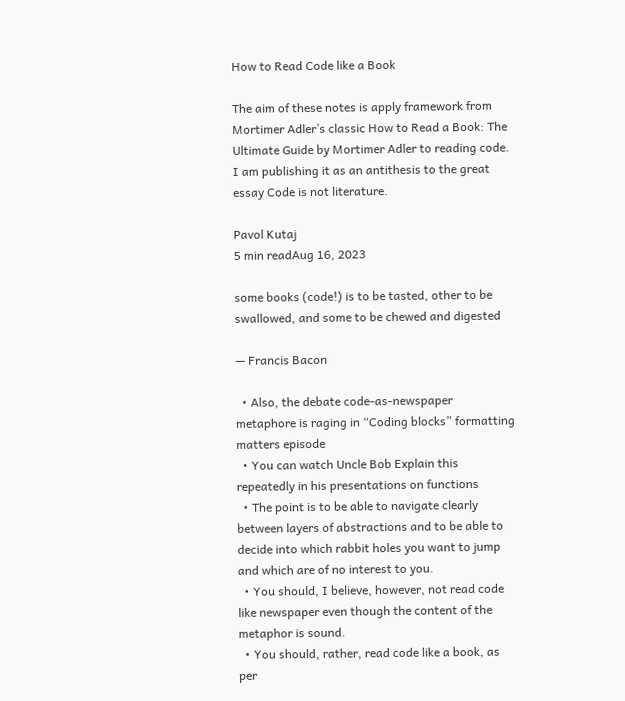How to Read Code like a Book

The aim of these notes is apply framework from Mortimer Adler’s classic How to Read a Book: The Ultimate Guide by Mortimer Adler to reading code. I am publishing it as an antithesis to the great essay Code is not literature.

Pavol Kutaj
5 min readAug 16, 2023

some books (code!) is to be tasted, other to be swallowed, and some to be chewed and digested

— Francis Bacon

  • Also, the debate code-as-newspaper metaphore is raging in “Coding blocks” formatting matters episode
  • You can watch Uncle Bob Explain this repeatedly in his presentations on functions
  • The point is to be able to navigate clearly between layers of abstractions and to be able to decide into which rabbit holes you want to jump and which are of no interest to you.
  • You should, I believe, however, not read code like newspaper even though the content of the metaphor is sound.
  • You should, rather, read code like a book, as per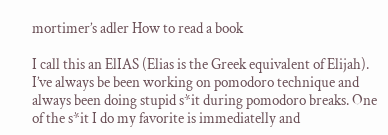mortimer’s adler How to read a book

I call this an ElIAS (Elias is the Greek equivalent of Elijah). I’ve always be been working on pomodoro technique and always been doing stupid s*it during pomodoro breaks. One of the s*it I do my favorite is immediatelly and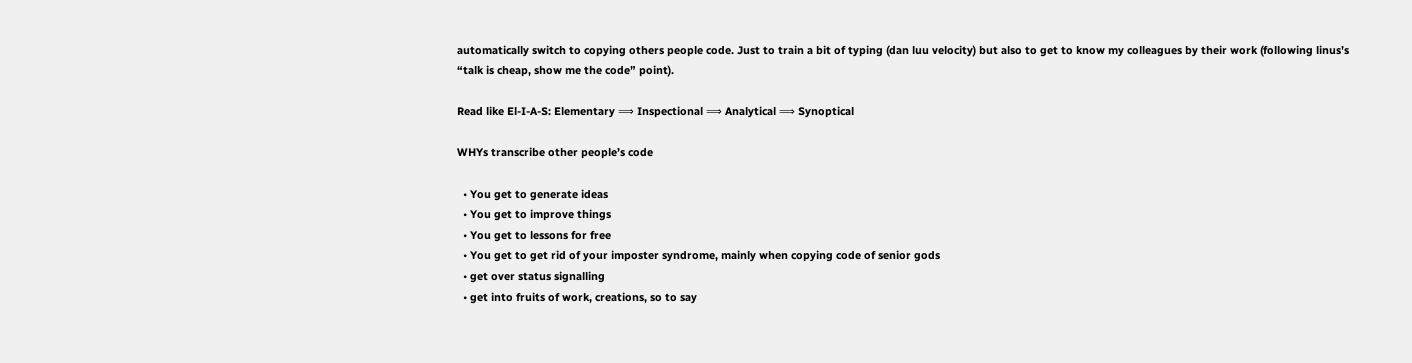automatically switch to copying others people code. Just to train a bit of typing (dan luu velocity) but also to get to know my colleagues by their work (following linus’s “talk is cheap, show me the code” point).

Read like El-I-A-S: Elementary ⟹ Inspectional ⟹ Analytical ⟹ Synoptical

WHYs transcribe other people’s code

  • You get to generate ideas
  • You get to improve things
  • You get to lessons for free
  • You get to get rid of your imposter syndrome, mainly when copying code of senior gods
  • get over status signalling
  • get into fruits of work, creations, so to say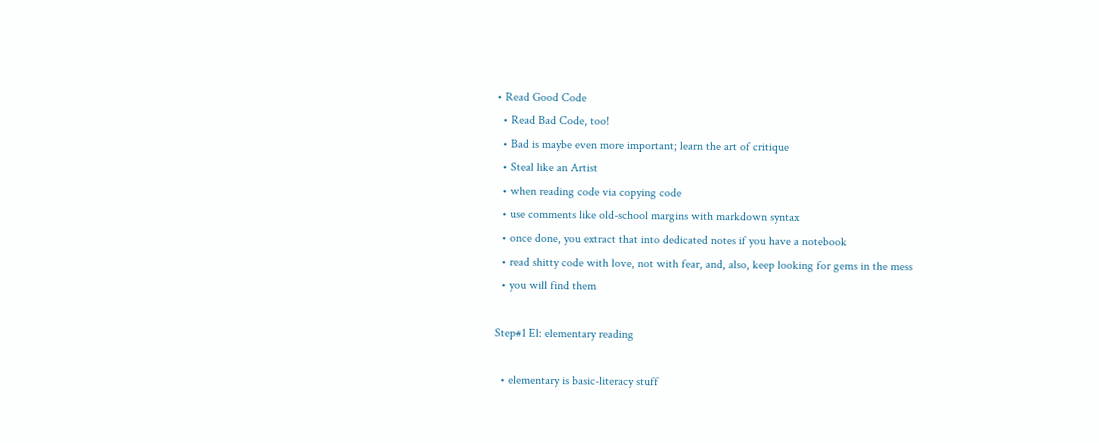• Read Good Code
  • Read Bad Code, too!
  • Bad is maybe even more important; learn the art of critique
  • Steal like an Artist
  • when reading code via copying code
  • use comments like old-school margins with markdown syntax
  • once done, you extract that into dedicated notes if you have a notebook
  • read shitty code with love, not with fear, and, also, keep looking for gems in the mess
  • you will find them

Step#1 El: elementary reading

  • elementary is basic-literacy stuff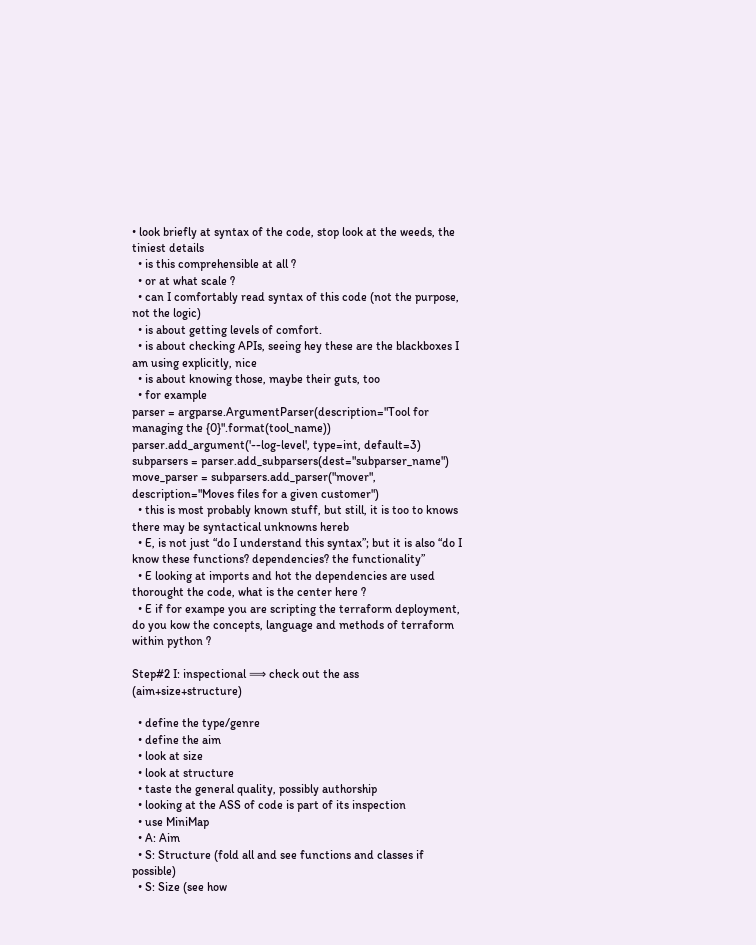• look briefly at syntax of the code, stop look at the weeds, the tiniest details
  • is this comprehensible at all ?
  • or at what scale ?
  • can I comfortably read syntax of this code (not the purpose, not the logic)
  • is about getting levels of comfort.
  • is about checking APIs, seeing hey these are the blackboxes I am using explicitly, nice
  • is about knowing those, maybe their guts, too
  • for example
parser = argparse.ArgumentParser(description="Tool for managing the {0}".format(tool_name))
parser.add_argument('--log-level', type=int, default=3)
subparsers = parser.add_subparsers(dest="subparser_name")
move_parser = subparsers.add_parser("mover", description="Moves files for a given customer")
  • this is most probably known stuff, but still, it is too to knows there may be syntactical unknowns hereb
  • E, is not just “do I understand this syntax”; but it is also “do I know these functions? dependencies? the functionality”
  • E looking at imports and hot the dependencies are used thorought the code, what is the center here ?
  • E if for exampe you are scripting the terraform deployment, do you kow the concepts, language and methods of terraform within python ?

Step#2 I: inspectional ⟹ check out the ass (aim+size+structure)

  • define the type/genre
  • define the aim
  • look at size
  • look at structure
  • taste the general quality, possibly authorship
  • looking at the ASS of code is part of its inspection
  • use MiniMap
  • A: Aim
  • S: Structure (fold all and see functions and classes if possible)
  • S: Size (see how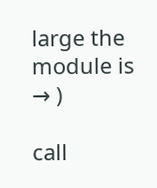large the module is → )

call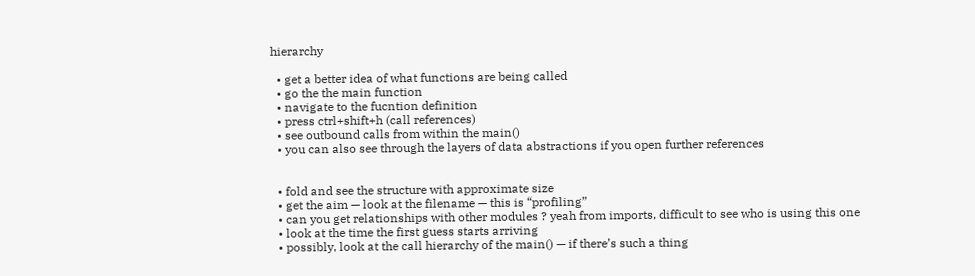hierarchy

  • get a better idea of what functions are being called
  • go the the main function
  • navigate to the fucntion definition
  • press ctrl+shift+h (call references)
  • see outbound calls from within the main()
  • you can also see through the layers of data abstractions if you open further references


  • fold and see the structure with approximate size
  • get the aim — look at the filename — this is “profiling”
  • can you get relationships with other modules ? yeah from imports, difficult to see who is using this one
  • look at the time the first guess starts arriving
  • possibly, look at the call hierarchy of the main() — if there’s such a thing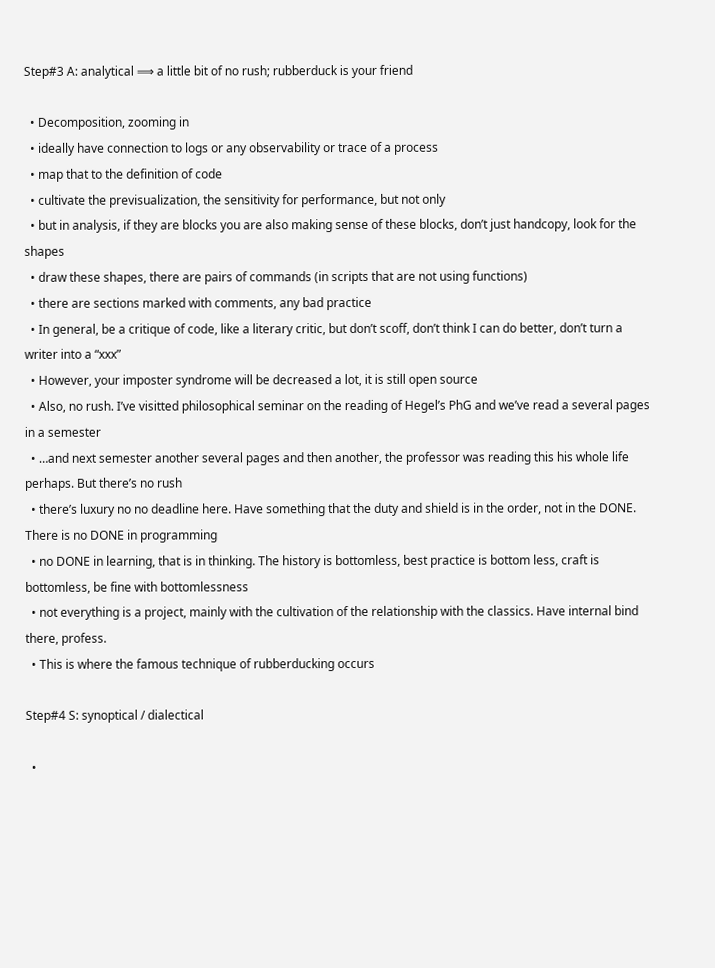Step#3 A: analytical ⟹ a little bit of no rush; rubberduck is your friend

  • Decomposition, zooming in
  • ideally have connection to logs or any observability or trace of a process
  • map that to the definition of code
  • cultivate the previsualization, the sensitivity for performance, but not only
  • but in analysis, if they are blocks you are also making sense of these blocks, don’t just handcopy, look for the shapes
  • draw these shapes, there are pairs of commands (in scripts that are not using functions)
  • there are sections marked with comments, any bad practice
  • In general, be a critique of code, like a literary critic, but don’t scoff, don’t think I can do better, don’t turn a writer into a “xxx”
  • However, your imposter syndrome will be decreased a lot, it is still open source
  • Also, no rush. I’ve visitted philosophical seminar on the reading of Hegel’s PhG and we’ve read a several pages in a semester
  • …and next semester another several pages and then another, the professor was reading this his whole life perhaps. But there’s no rush
  • there’s luxury no no deadline here. Have something that the duty and shield is in the order, not in the DONE. There is no DONE in programming
  • no DONE in learning, that is in thinking. The history is bottomless, best practice is bottom less, craft is bottomless, be fine with bottomlessness
  • not everything is a project, mainly with the cultivation of the relationship with the classics. Have internal bind there, profess.
  • This is where the famous technique of rubberducking occurs

Step#4 S: synoptical / dialectical

  •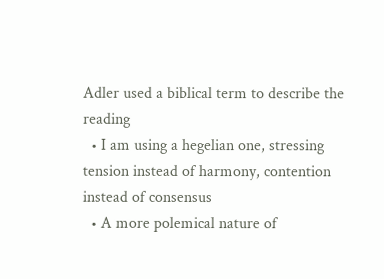Adler used a biblical term to describe the reading
  • I am using a hegelian one, stressing tension instead of harmony, contention instead of consensus
  • A more polemical nature of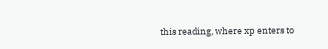this reading, where xp enters to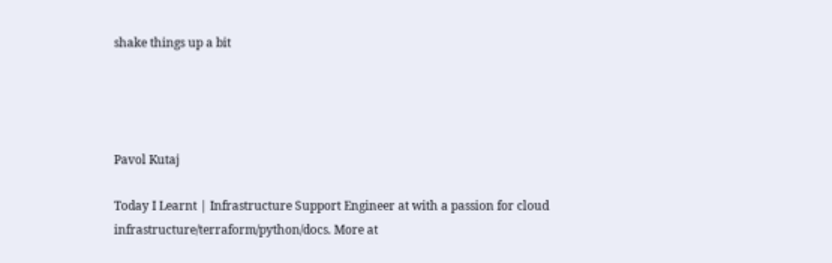shake things up a bit




Pavol Kutaj

Today I Learnt | Infrastructure Support Engineer at with a passion for cloud infrastructure/terraform/python/docs. More at